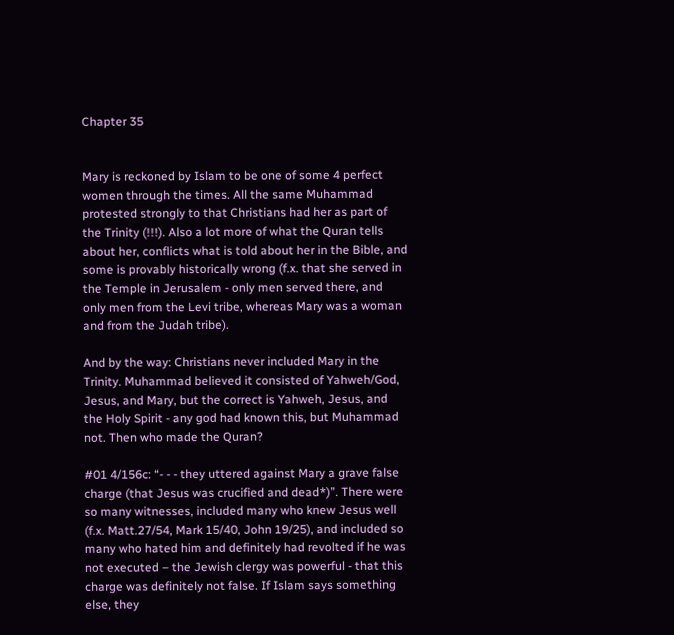Chapter 35


Mary is reckoned by Islam to be one of some 4 perfect women through the times. All the same Muhammad protested strongly to that Christians had her as part of the Trinity (!!!). Also a lot more of what the Quran tells about her, conflicts what is told about her in the Bible, and some is provably historically wrong (f.x. that she served in the Temple in Jerusalem - only men served there, and only men from the Levi tribe, whereas Mary was a woman and from the Judah tribe).

And by the way: Christians never included Mary in the Trinity. Muhammad believed it consisted of Yahweh/God, Jesus, and Mary, but the correct is Yahweh, Jesus, and the Holy Spirit - any god had known this, but Muhammad not. Then who made the Quran?

#01 4/156c: “- - - they uttered against Mary a grave false charge (that Jesus was crucified and dead*)”. There were so many witnesses, included many who knew Jesus well (f.x. Matt.27/54, Mark 15/40, John 19/25), and included so many who hated him and definitely had revolted if he was not executed – the Jewish clergy was powerful - that this charge was definitely not false. If Islam says something else, they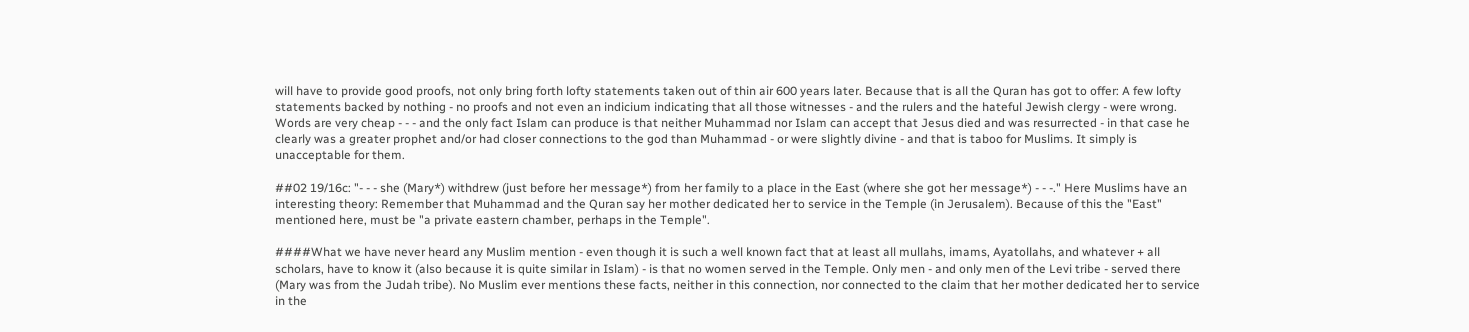will have to provide good proofs, not only bring forth lofty statements taken out of thin air 600 years later. Because that is all the Quran has got to offer: A few lofty statements backed by nothing - no proofs and not even an indicium indicating that all those witnesses - and the rulers and the hateful Jewish clergy - were wrong. Words are very cheap - - - and the only fact Islam can produce is that neither Muhammad nor Islam can accept that Jesus died and was resurrected - in that case he clearly was a greater prophet and/or had closer connections to the god than Muhammad - or were slightly divine - and that is taboo for Muslims. It simply is unacceptable for them.

##02 19/16c: "- - - she (Mary*) withdrew (just before her message*) from her family to a place in the East (where she got her message*) - - -." Here Muslims have an interesting theory: Remember that Muhammad and the Quran say her mother dedicated her to service in the Temple (in Jerusalem). Because of this the "East" mentioned here, must be "a private eastern chamber, perhaps in the Temple".

####What we have never heard any Muslim mention - even though it is such a well known fact that at least all mullahs, imams, Ayatollahs, and whatever + all scholars, have to know it (also because it is quite similar in Islam) - is that no women served in the Temple. Only men - and only men of the Levi tribe - served there (Mary was from the Judah tribe). No Muslim ever mentions these facts, neither in this connection, nor connected to the claim that her mother dedicated her to service in the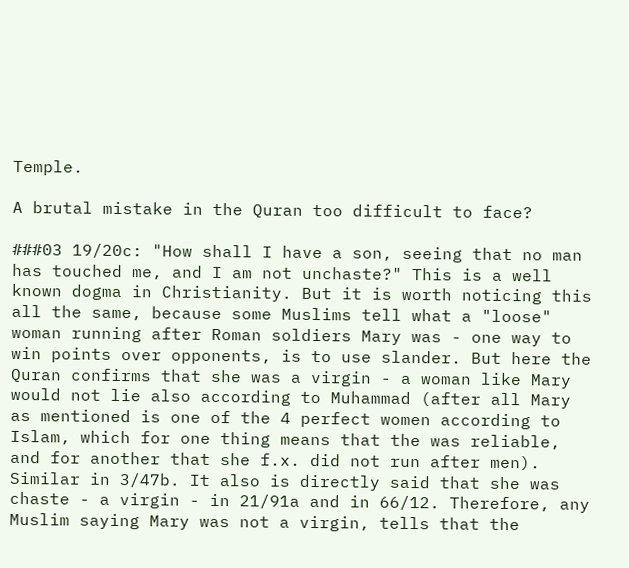Temple.

A brutal mistake in the Quran too difficult to face?

###03 19/20c: "How shall I have a son, seeing that no man has touched me, and I am not unchaste?" This is a well known dogma in Christianity. But it is worth noticing this all the same, because some Muslims tell what a "loose" woman running after Roman soldiers Mary was - one way to win points over opponents, is to use slander. But here the Quran confirms that she was a virgin - a woman like Mary would not lie also according to Muhammad (after all Mary as mentioned is one of the 4 perfect women according to Islam, which for one thing means that the was reliable, and for another that she f.x. did not run after men). Similar in 3/47b. It also is directly said that she was chaste - a virgin - in 21/91a and in 66/12. Therefore, any Muslim saying Mary was not a virgin, tells that the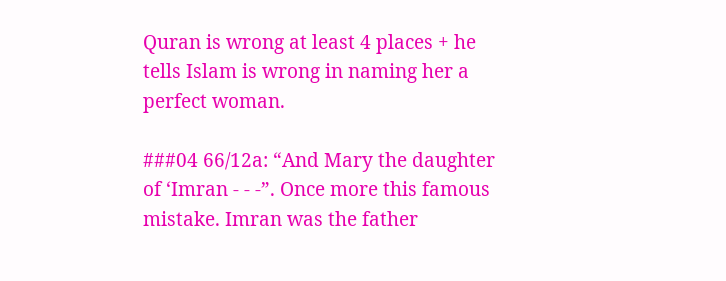Quran is wrong at least 4 places + he tells Islam is wrong in naming her a perfect woman.

###04 66/12a: “And Mary the daughter of ‘Imran - - -”. Once more this famous mistake. Imran was the father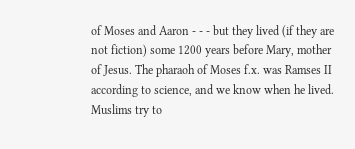of Moses and Aaron - - - but they lived (if they are not fiction) some 1200 years before Mary, mother of Jesus. The pharaoh of Moses f.x. was Ramses II according to science, and we know when he lived. Muslims try to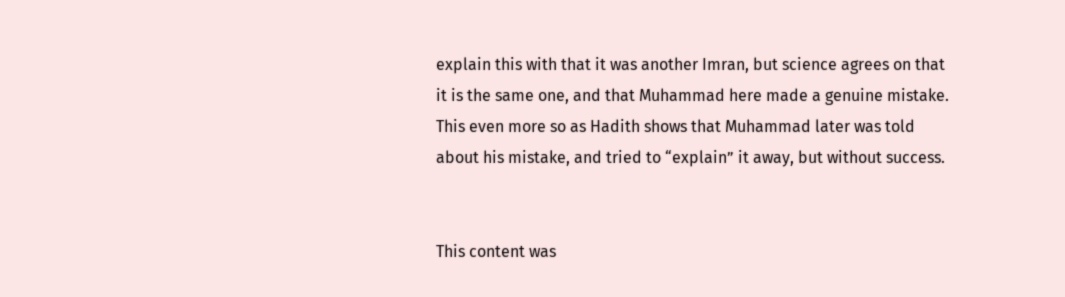explain this with that it was another Imran, but science agrees on that it is the same one, and that Muhammad here made a genuine mistake. This even more so as Hadith shows that Muhammad later was told about his mistake, and tried to “explain” it away, but without success.


This content was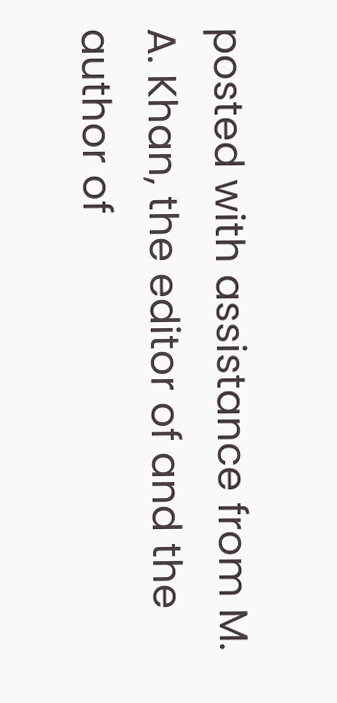posted with assistance from M. A. Khan, the editor of and the author of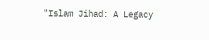"Islam Jihad: A Legacy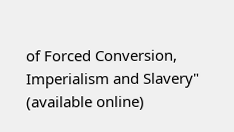of Forced Conversion, Imperialism and Slavery" (available online)